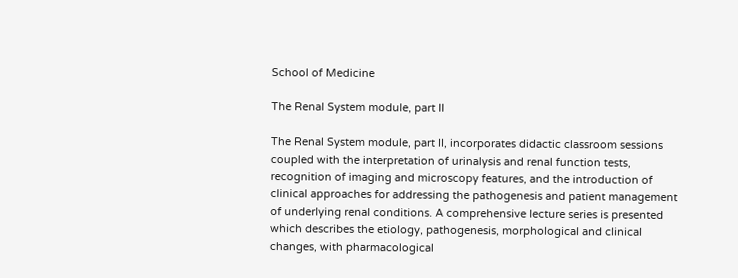School of Medicine

The Renal System module, part II

The Renal System module, part II, incorporates didactic classroom sessions coupled with the interpretation of urinalysis and renal function tests, recognition of imaging and microscopy features, and the introduction of clinical approaches for addressing the pathogenesis and patient management of underlying renal conditions. A comprehensive lecture series is presented which describes the etiology, pathogenesis, morphological and clinical changes, with pharmacological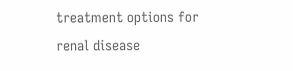treatment options for renal disease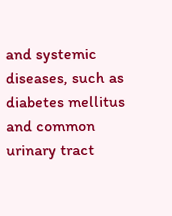and systemic diseases, such as diabetes mellitus and common urinary tract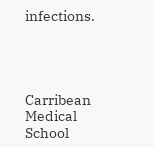infections.




Carribean Medical School